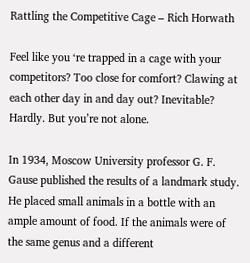Rattling the Competitive Cage – Rich Horwath

Feel like you ‘re trapped in a cage with your competitors? Too close for comfort? Clawing at each other day in and day out? Inevitable? Hardly. But you’re not alone.

In 1934, Moscow University professor G. F. Gause published the results of a landmark study. He placed small animals in a bottle with an ample amount of food. If the animals were of the same genus and a different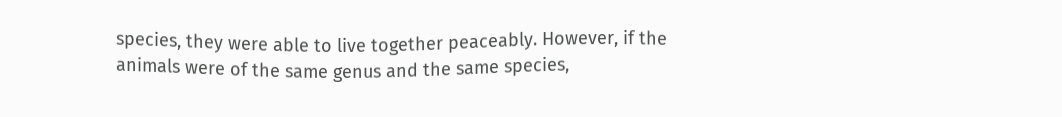species, they were able to live together peaceably. However, if the animals were of the same genus and the same species,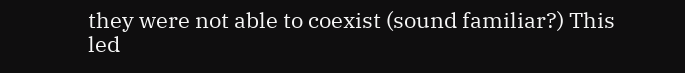they were not able to coexist (sound familiar?) This led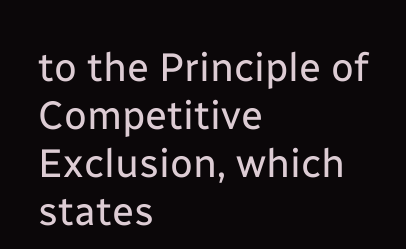to the Principle of Competitive Exclusion, which states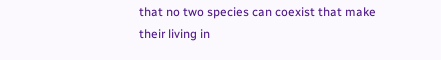that no two species can coexist that make their living in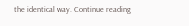the identical way. Continue reading